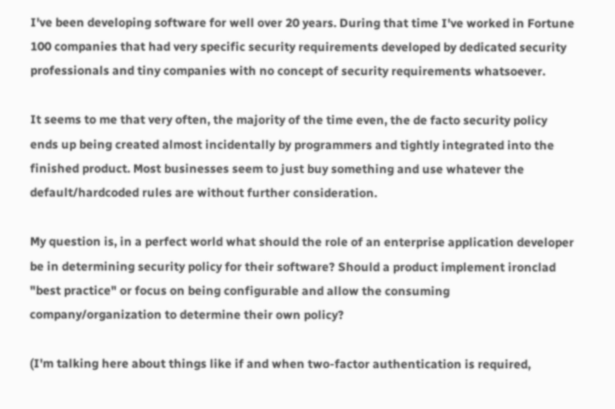I've been developing software for well over 20 years. During that time I've worked in Fortune 100 companies that had very specific security requirements developed by dedicated security professionals and tiny companies with no concept of security requirements whatsoever.

It seems to me that very often, the majority of the time even, the de facto security policy ends up being created almost incidentally by programmers and tightly integrated into the finished product. Most businesses seem to just buy something and use whatever the default/hardcoded rules are without further consideration.

My question is, in a perfect world what should the role of an enterprise application developer be in determining security policy for their software? Should a product implement ironclad "best practice" or focus on being configurable and allow the consuming company/organization to determine their own policy?

(I'm talking here about things like if and when two-factor authentication is required,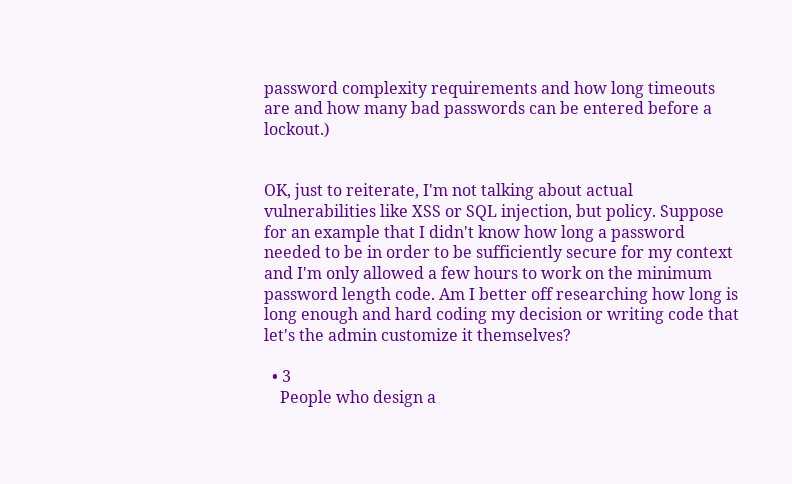password complexity requirements and how long timeouts are and how many bad passwords can be entered before a lockout.)


OK, just to reiterate, I'm not talking about actual vulnerabilities like XSS or SQL injection, but policy. Suppose for an example that I didn't know how long a password needed to be in order to be sufficiently secure for my context and I'm only allowed a few hours to work on the minimum password length code. Am I better off researching how long is long enough and hard coding my decision or writing code that let's the admin customize it themselves?

  • 3
    People who design a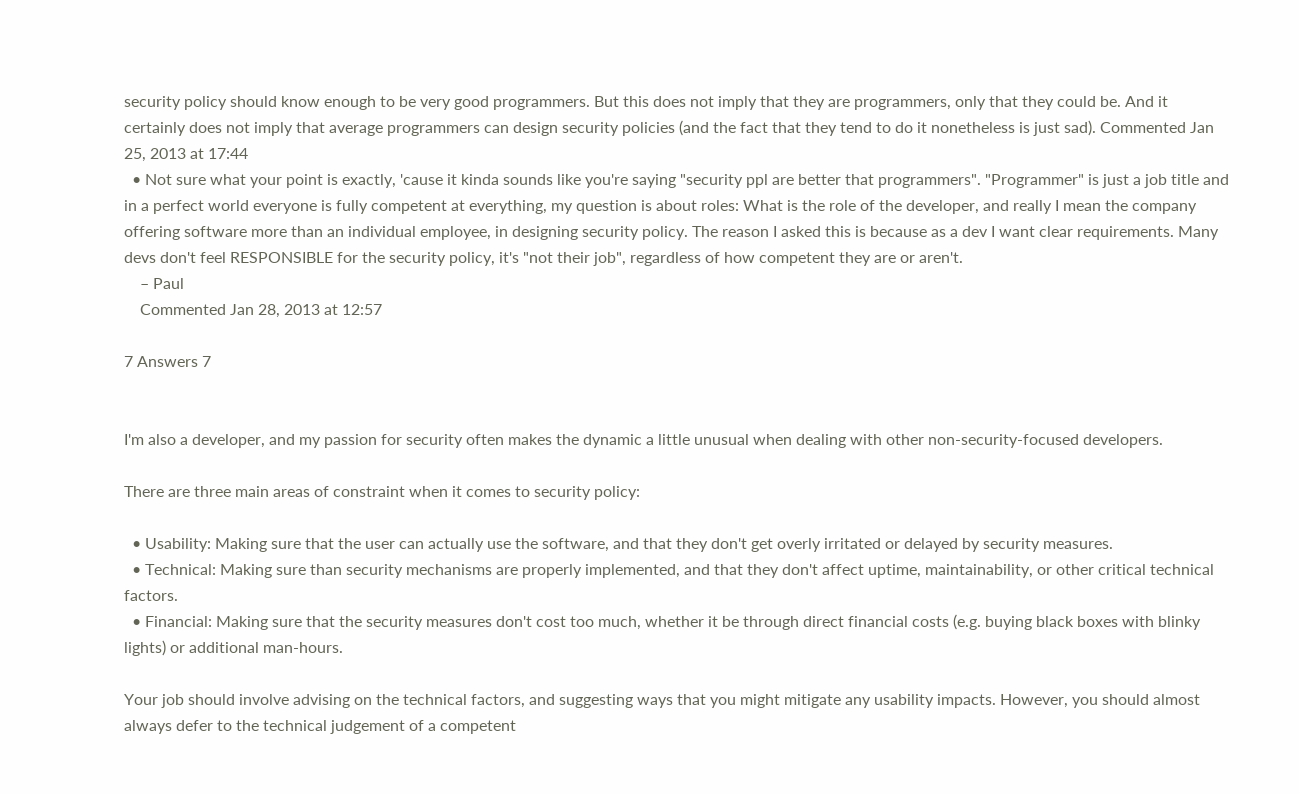security policy should know enough to be very good programmers. But this does not imply that they are programmers, only that they could be. And it certainly does not imply that average programmers can design security policies (and the fact that they tend to do it nonetheless is just sad). Commented Jan 25, 2013 at 17:44
  • Not sure what your point is exactly, 'cause it kinda sounds like you're saying "security ppl are better that programmers". "Programmer" is just a job title and in a perfect world everyone is fully competent at everything, my question is about roles: What is the role of the developer, and really I mean the company offering software more than an individual employee, in designing security policy. The reason I asked this is because as a dev I want clear requirements. Many devs don't feel RESPONSIBLE for the security policy, it's "not their job", regardless of how competent they are or aren't.
    – Paul
    Commented Jan 28, 2013 at 12:57

7 Answers 7


I'm also a developer, and my passion for security often makes the dynamic a little unusual when dealing with other non-security-focused developers.

There are three main areas of constraint when it comes to security policy:

  • Usability: Making sure that the user can actually use the software, and that they don't get overly irritated or delayed by security measures.
  • Technical: Making sure than security mechanisms are properly implemented, and that they don't affect uptime, maintainability, or other critical technical factors.
  • Financial: Making sure that the security measures don't cost too much, whether it be through direct financial costs (e.g. buying black boxes with blinky lights) or additional man-hours.

Your job should involve advising on the technical factors, and suggesting ways that you might mitigate any usability impacts. However, you should almost always defer to the technical judgement of a competent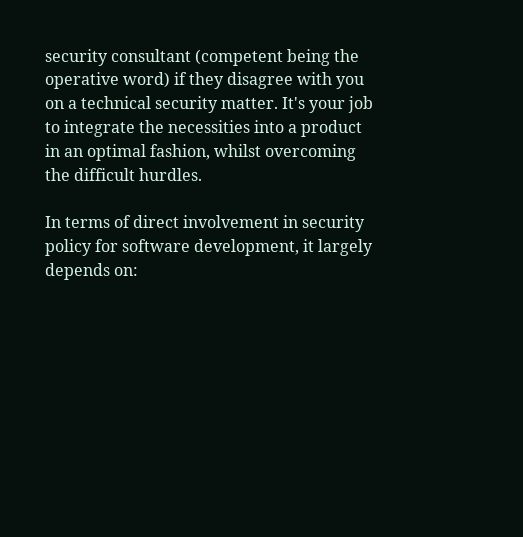security consultant (competent being the operative word) if they disagree with you on a technical security matter. It's your job to integrate the necessities into a product in an optimal fashion, whilst overcoming the difficult hurdles.

In terms of direct involvement in security policy for software development, it largely depends on: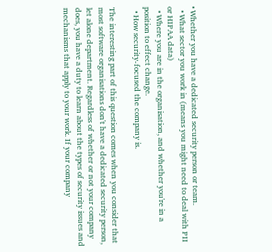• Whether you have a dedicated security person or team.
  • What sector you work in (means you might need to deal with PII or HIPAA data)
  • Where you are in the organisation, and whether you're in a position to effect change.
  • How security-focused the company is.

The interesting part of this question comes when you consider that most software organisations don't have a dedicated security person, let alone department. Regardless of whether or not your company does, you have a duty to learn about the types of security issues and mechanisms that apply to your work. If your company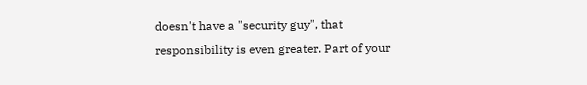doesn't have a "security guy", that responsibility is even greater. Part of your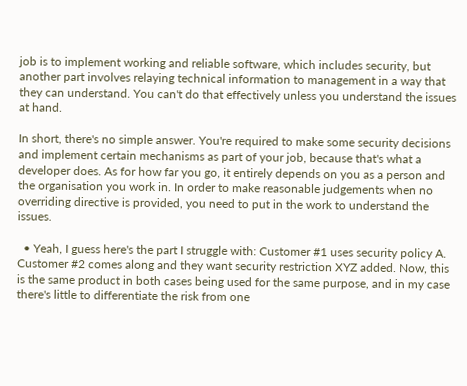job is to implement working and reliable software, which includes security, but another part involves relaying technical information to management in a way that they can understand. You can't do that effectively unless you understand the issues at hand.

In short, there's no simple answer. You're required to make some security decisions and implement certain mechanisms as part of your job, because that's what a developer does. As for how far you go, it entirely depends on you as a person and the organisation you work in. In order to make reasonable judgements when no overriding directive is provided, you need to put in the work to understand the issues.

  • Yeah, I guess here's the part I struggle with: Customer #1 uses security policy A. Customer #2 comes along and they want security restriction XYZ added. Now, this is the same product in both cases being used for the same purpose, and in my case there's little to differentiate the risk from one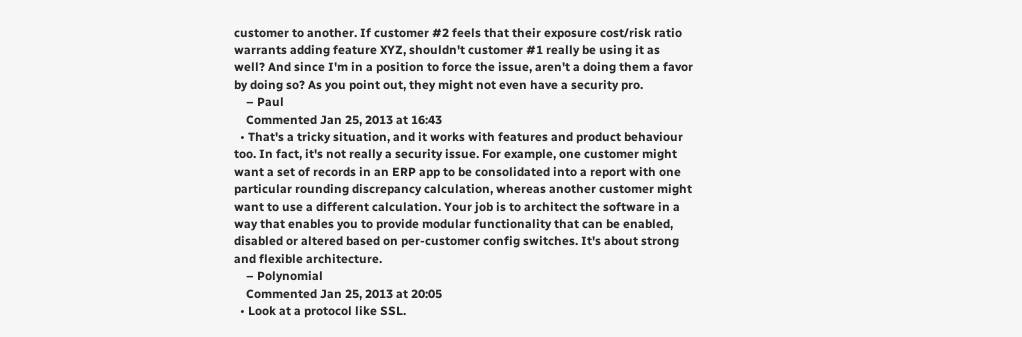customer to another. If customer #2 feels that their exposure cost/risk ratio warrants adding feature XYZ, shouldn't customer #1 really be using it as well? And since I'm in a position to force the issue, aren't a doing them a favor by doing so? As you point out, they might not even have a security pro.
    – Paul
    Commented Jan 25, 2013 at 16:43
  • That's a tricky situation, and it works with features and product behaviour too. In fact, it's not really a security issue. For example, one customer might want a set of records in an ERP app to be consolidated into a report with one particular rounding discrepancy calculation, whereas another customer might want to use a different calculation. Your job is to architect the software in a way that enables you to provide modular functionality that can be enabled, disabled or altered based on per-customer config switches. It's about strong and flexible architecture.
    – Polynomial
    Commented Jan 25, 2013 at 20:05
  • Look at a protocol like SSL.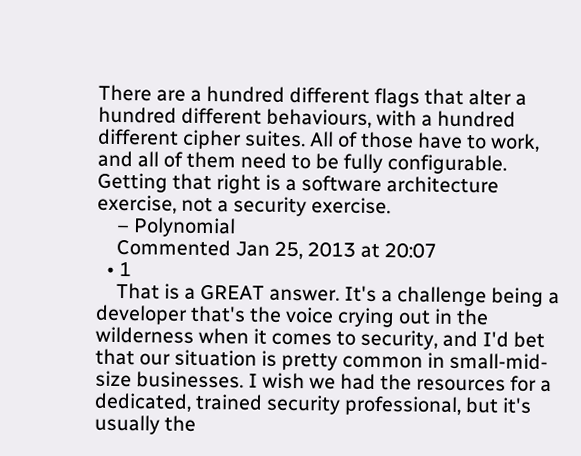There are a hundred different flags that alter a hundred different behaviours, with a hundred different cipher suites. All of those have to work, and all of them need to be fully configurable. Getting that right is a software architecture exercise, not a security exercise.
    – Polynomial
    Commented Jan 25, 2013 at 20:07
  • 1
    That is a GREAT answer. It's a challenge being a developer that's the voice crying out in the wilderness when it comes to security, and I'd bet that our situation is pretty common in small-mid-size businesses. I wish we had the resources for a dedicated, trained security professional, but it's usually the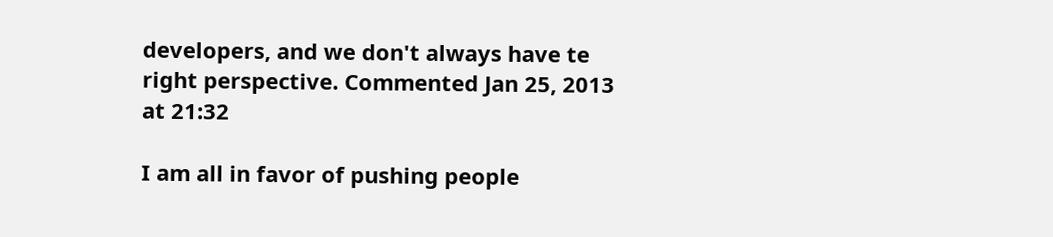developers, and we don't always have te right perspective. Commented Jan 25, 2013 at 21:32

I am all in favor of pushing people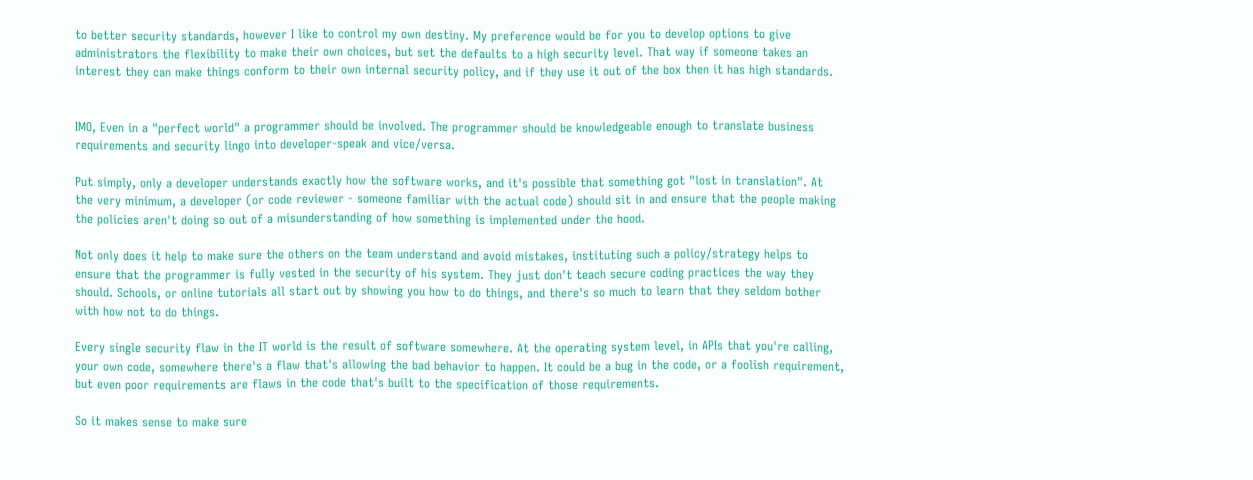to better security standards, however I like to control my own destiny. My preference would be for you to develop options to give administrators the flexibility to make their own choices, but set the defaults to a high security level. That way if someone takes an interest they can make things conform to their own internal security policy, and if they use it out of the box then it has high standards.


IMO, Even in a "perfect world" a programmer should be involved. The programmer should be knowledgeable enough to translate business requirements and security lingo into developer-speak and vice/versa.

Put simply, only a developer understands exactly how the software works, and it's possible that something got "lost in translation". At the very minimum, a developer (or code reviewer - someone familiar with the actual code) should sit in and ensure that the people making the policies aren't doing so out of a misunderstanding of how something is implemented under the hood.

Not only does it help to make sure the others on the team understand and avoid mistakes, instituting such a policy/strategy helps to ensure that the programmer is fully vested in the security of his system. They just don't teach secure coding practices the way they should. Schools, or online tutorials all start out by showing you how to do things, and there's so much to learn that they seldom bother with how not to do things.

Every single security flaw in the IT world is the result of software somewhere. At the operating system level, in APIs that you're calling, your own code, somewhere there's a flaw that's allowing the bad behavior to happen. It could be a bug in the code, or a foolish requirement, but even poor requirements are flaws in the code that's built to the specification of those requirements.

So it makes sense to make sure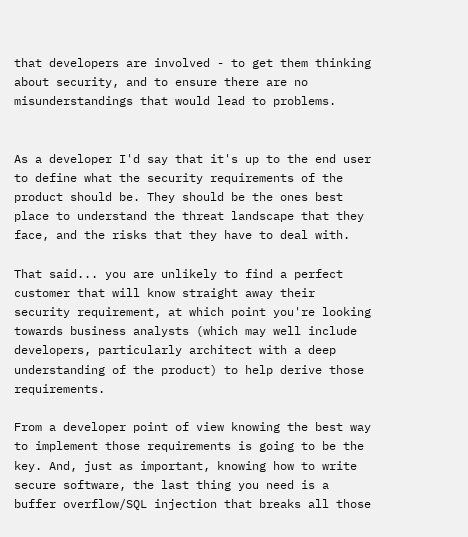that developers are involved - to get them thinking about security, and to ensure there are no misunderstandings that would lead to problems.


As a developer I'd say that it's up to the end user to define what the security requirements of the product should be. They should be the ones best place to understand the threat landscape that they face, and the risks that they have to deal with.

That said... you are unlikely to find a perfect customer that will know straight away their security requirement, at which point you're looking towards business analysts (which may well include developers, particularly architect with a deep understanding of the product) to help derive those requirements.

From a developer point of view knowing the best way to implement those requirements is going to be the key. And, just as important, knowing how to write secure software, the last thing you need is a buffer overflow/SQL injection that breaks all those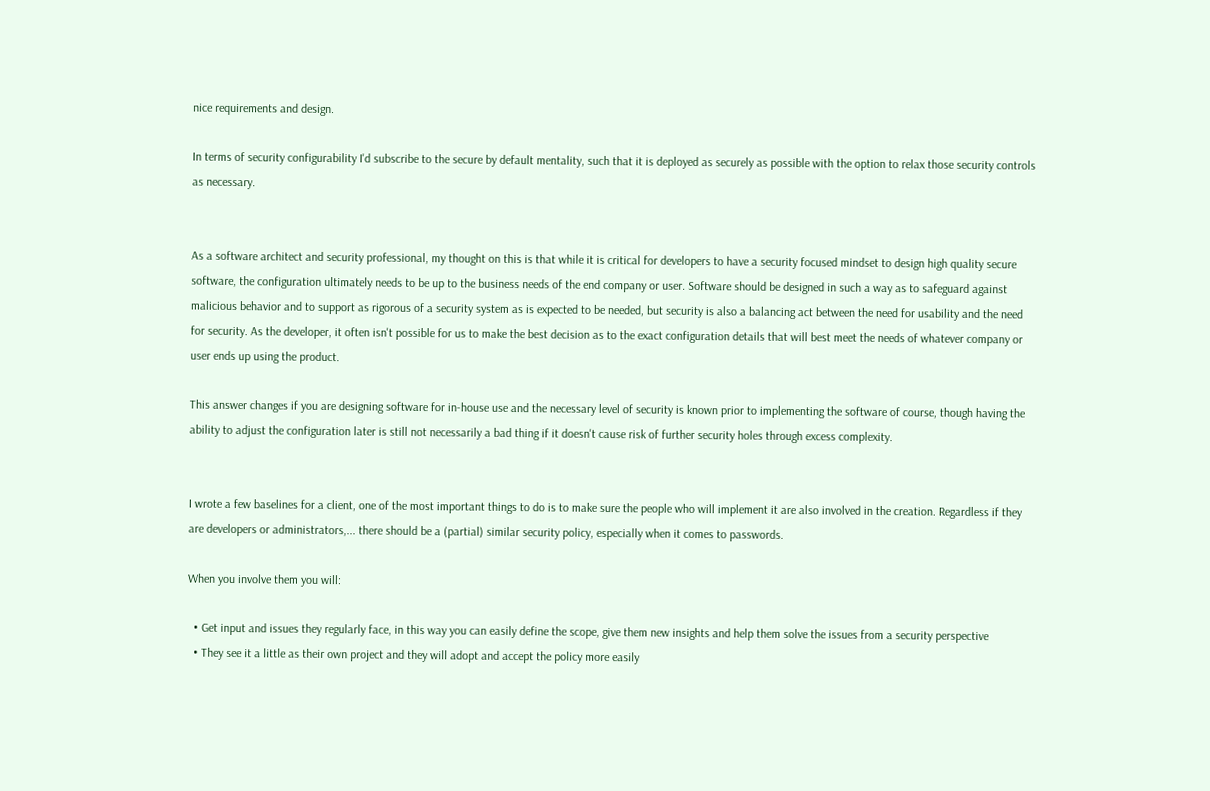nice requirements and design.

In terms of security configurability I'd subscribe to the secure by default mentality, such that it is deployed as securely as possible with the option to relax those security controls as necessary.


As a software architect and security professional, my thought on this is that while it is critical for developers to have a security focused mindset to design high quality secure software, the configuration ultimately needs to be up to the business needs of the end company or user. Software should be designed in such a way as to safeguard against malicious behavior and to support as rigorous of a security system as is expected to be needed, but security is also a balancing act between the need for usability and the need for security. As the developer, it often isn't possible for us to make the best decision as to the exact configuration details that will best meet the needs of whatever company or user ends up using the product.

This answer changes if you are designing software for in-house use and the necessary level of security is known prior to implementing the software of course, though having the ability to adjust the configuration later is still not necessarily a bad thing if it doesn't cause risk of further security holes through excess complexity.


I wrote a few baselines for a client, one of the most important things to do is to make sure the people who will implement it are also involved in the creation. Regardless if they are developers or administrators,... there should be a (partial) similar security policy, especially when it comes to passwords.

When you involve them you will:

  • Get input and issues they regularly face, in this way you can easily define the scope, give them new insights and help them solve the issues from a security perspective
  • They see it a little as their own project and they will adopt and accept the policy more easily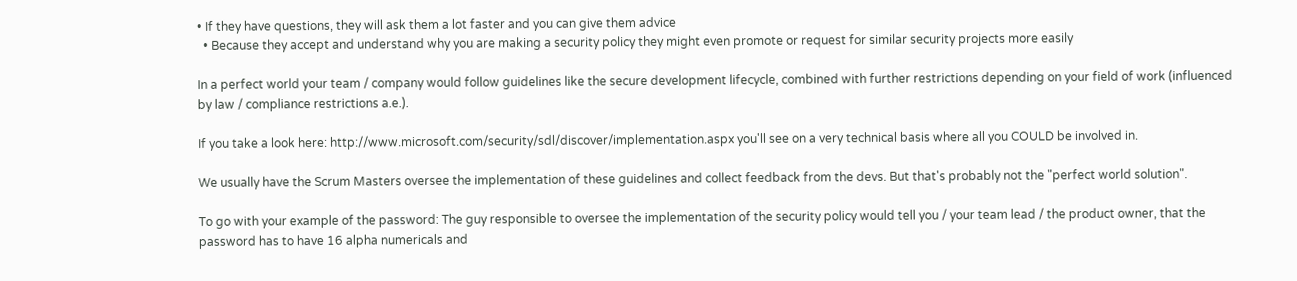• If they have questions, they will ask them a lot faster and you can give them advice
  • Because they accept and understand why you are making a security policy they might even promote or request for similar security projects more easily

In a perfect world your team / company would follow guidelines like the secure development lifecycle, combined with further restrictions depending on your field of work (influenced by law / compliance restrictions a.e.).

If you take a look here: http://www.microsoft.com/security/sdl/discover/implementation.aspx you'll see on a very technical basis where all you COULD be involved in.

We usually have the Scrum Masters oversee the implementation of these guidelines and collect feedback from the devs. But that's probably not the "perfect world solution".

To go with your example of the password: The guy responsible to oversee the implementation of the security policy would tell you / your team lead / the product owner, that the password has to have 16 alpha numericals and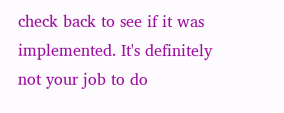check back to see if it was implemented. It's definitely not your job to do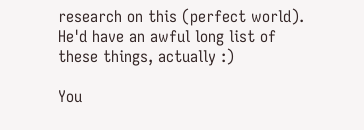research on this (perfect world). He'd have an awful long list of these things, actually :)

You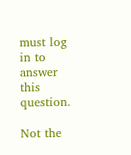must log in to answer this question.

Not the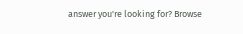answer you're looking for? Browse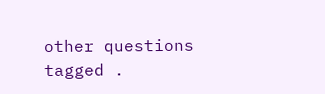other questions tagged .